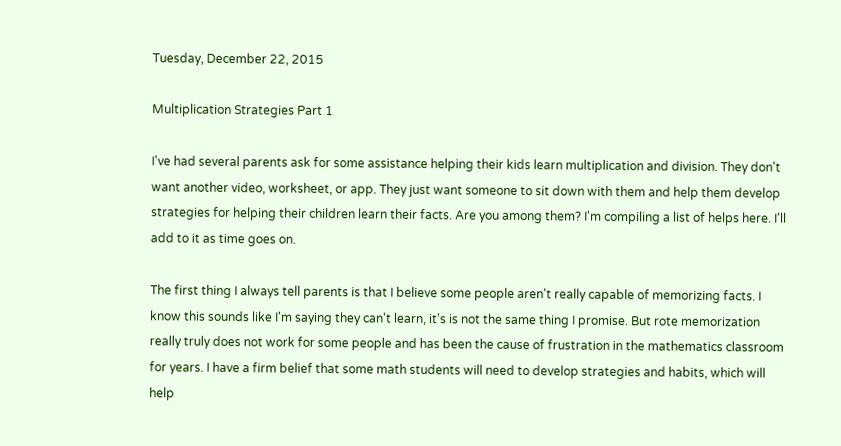Tuesday, December 22, 2015

Multiplication Strategies Part 1

I've had several parents ask for some assistance helping their kids learn multiplication and division. They don't want another video, worksheet, or app. They just want someone to sit down with them and help them develop strategies for helping their children learn their facts. Are you among them? I'm compiling a list of helps here. I'll add to it as time goes on.

The first thing I always tell parents is that I believe some people aren't really capable of memorizing facts. I know this sounds like I'm saying they can't learn, it's is not the same thing I promise. But rote memorization really truly does not work for some people and has been the cause of frustration in the mathematics classroom for years. I have a firm belief that some math students will need to develop strategies and habits, which will help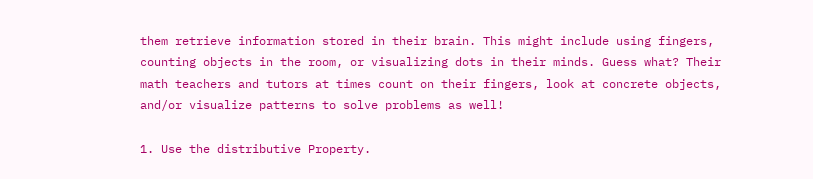them retrieve information stored in their brain. This might include using fingers, counting objects in the room, or visualizing dots in their minds. Guess what? Their math teachers and tutors at times count on their fingers, look at concrete objects, and/or visualize patterns to solve problems as well!

1. Use the distributive Property.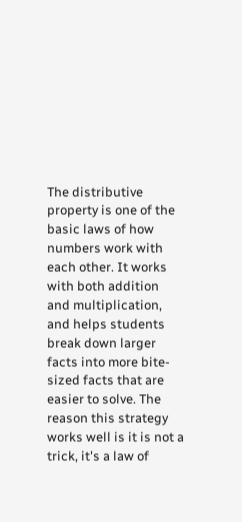The distributive property is one of the basic laws of how numbers work with each other. It works with both addition and multiplication, and helps students break down larger facts into more bite-sized facts that are easier to solve. The reason this strategy works well is it is not a trick, it's a law of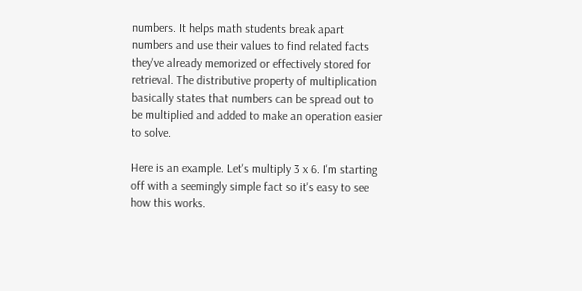numbers. It helps math students break apart numbers and use their values to find related facts they've already memorized or effectively stored for retrieval. The distributive property of multiplication basically states that numbers can be spread out to be multiplied and added to make an operation easier to solve.

Here is an example. Let's multiply 3 x 6. I'm starting off with a seemingly simple fact so it's easy to see how this works.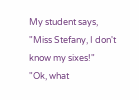My student says, "Miss Stefany, I don't know my sixes!"
"Ok, what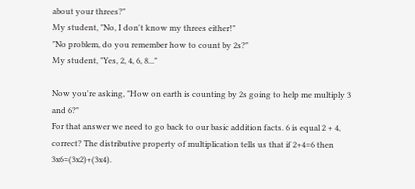about your threes?"
My student, "No, I don't know my threes either!"
"No problem, do you remember how to count by 2s?"
My student, "Yes, 2, 4, 6, 8..."

Now you're asking, "How on earth is counting by 2s going to help me multiply 3 and 6?"
For that answer we need to go back to our basic addition facts. 6 is equal 2 + 4, correct? The distributive property of multiplication tells us that if 2+4=6 then 3x6=(3x2)+(3x4).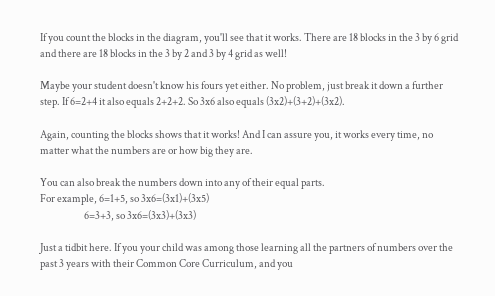If you count the blocks in the diagram, you'll see that it works. There are 18 blocks in the 3 by 6 grid and there are 18 blocks in the 3 by 2 and 3 by 4 grid as well!

Maybe your student doesn't know his fours yet either. No problem, just break it down a further step. If 6=2+4 it also equals 2+2+2. So 3x6 also equals (3x2)+(3+2)+(3x2).

Again, counting the blocks shows that it works! And I can assure you, it works every time, no matter what the numbers are or how big they are.

You can also break the numbers down into any of their equal parts.
For example, 6=1+5, so 3x6=(3x1)+(3x5)
                      6=3+3, so 3x6=(3x3)+(3x3)

Just a tidbit here. If you your child was among those learning all the partners of numbers over the past 3 years with their Common Core Curriculum, and you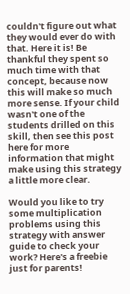couldn't figure out what they would ever do with that. Here it is! Be thankful they spent so much time with that concept, because now this will make so much more sense. If your child wasn't one of the students drilled on this skill, then see this post here for more information that might make using this strategy a little more clear.

Would you like to try some multiplication problems using this strategy with answer guide to check your work? Here's a freebie just for parents!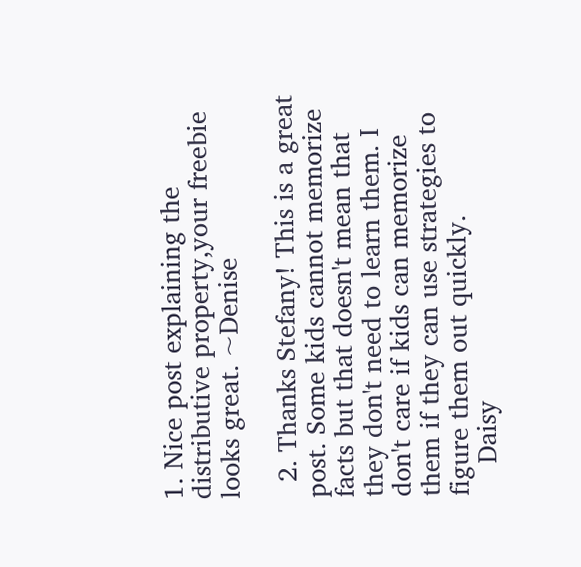1. Nice post explaining the distributive property,your freebie looks great. ~Denise

  2. Thanks Stefany! This is a great post. Some kids cannot memorize facts but that doesn't mean that they don't need to learn them. I don't care if kids can memorize them if they can use strategies to figure them out quickly.
    Daisy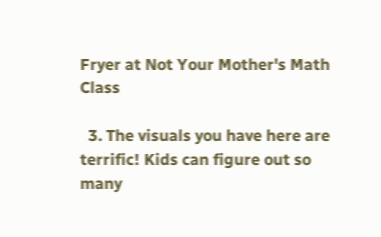Fryer at Not Your Mother's Math Class

  3. The visuals you have here are terrific! Kids can figure out so many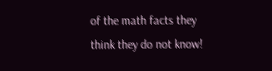of the math facts they think they do not know!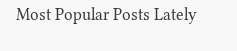Most Popular Posts Lately